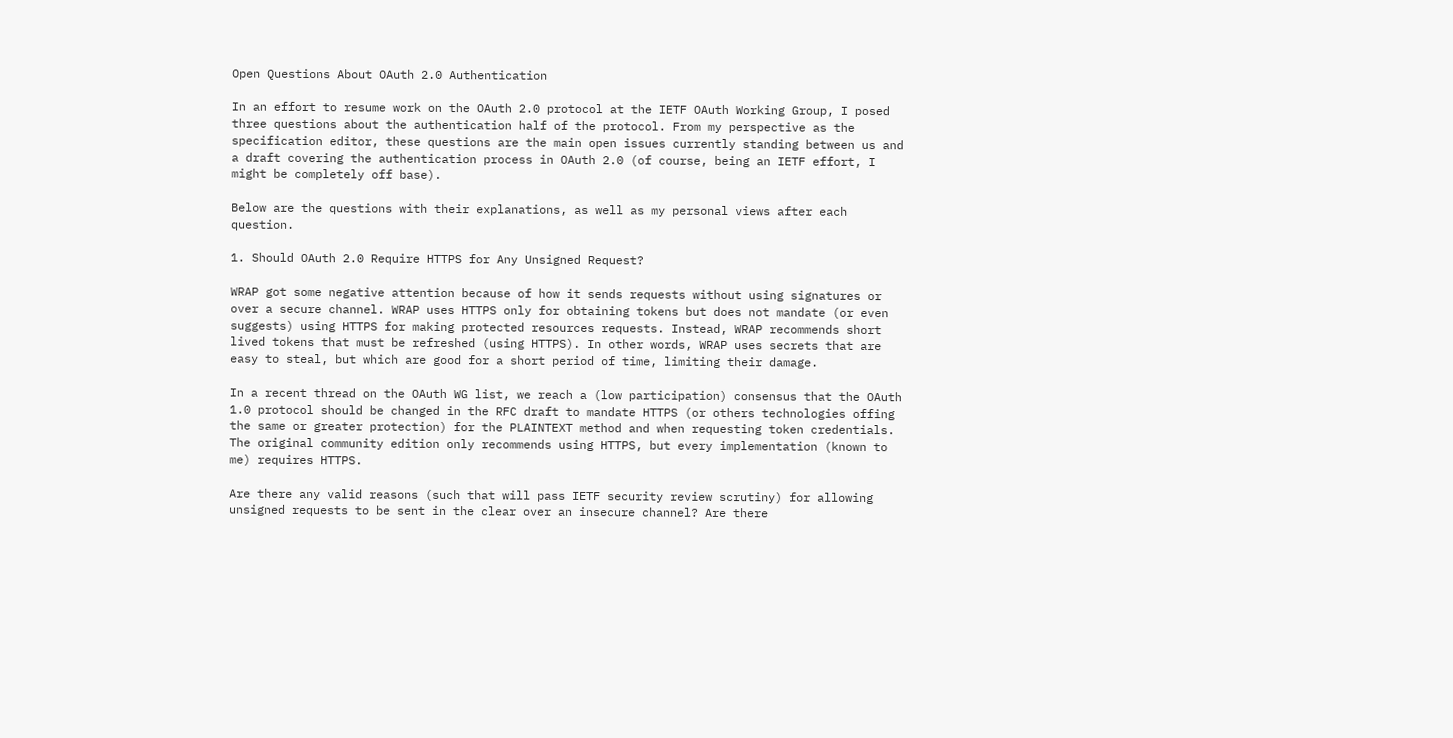Open Questions About OAuth 2.0 Authentication

In an effort to resume work on the OAuth 2.0 protocol at the IETF OAuth Working Group, I posed three questions about the authentication half of the protocol. From my perspective as the specification editor, these questions are the main open issues currently standing between us and a draft covering the authentication process in OAuth 2.0 (of course, being an IETF effort, I might be completely off base).

Below are the questions with their explanations, as well as my personal views after each question.

1. Should OAuth 2.0 Require HTTPS for Any Unsigned Request?

WRAP got some negative attention because of how it sends requests without using signatures or over a secure channel. WRAP uses HTTPS only for obtaining tokens but does not mandate (or even suggests) using HTTPS for making protected resources requests. Instead, WRAP recommends short lived tokens that must be refreshed (using HTTPS). In other words, WRAP uses secrets that are easy to steal, but which are good for a short period of time, limiting their damage.

In a recent thread on the OAuth WG list, we reach a (low participation) consensus that the OAuth 1.0 protocol should be changed in the RFC draft to mandate HTTPS (or others technologies offing the same or greater protection) for the PLAINTEXT method and when requesting token credentials. The original community edition only recommends using HTTPS, but every implementation (known to me) requires HTTPS.

Are there any valid reasons (such that will pass IETF security review scrutiny) for allowing unsigned requests to be sent in the clear over an insecure channel? Are there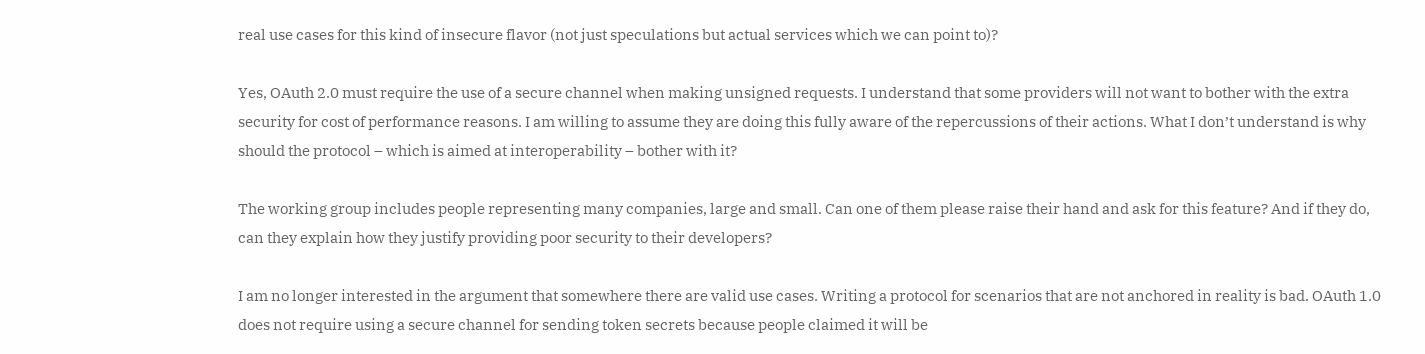real use cases for this kind of insecure flavor (not just speculations but actual services which we can point to)?

Yes, OAuth 2.0 must require the use of a secure channel when making unsigned requests. I understand that some providers will not want to bother with the extra security for cost of performance reasons. I am willing to assume they are doing this fully aware of the repercussions of their actions. What I don’t understand is why should the protocol – which is aimed at interoperability – bother with it?

The working group includes people representing many companies, large and small. Can one of them please raise their hand and ask for this feature? And if they do, can they explain how they justify providing poor security to their developers?

I am no longer interested in the argument that somewhere there are valid use cases. Writing a protocol for scenarios that are not anchored in reality is bad. OAuth 1.0 does not require using a secure channel for sending token secrets because people claimed it will be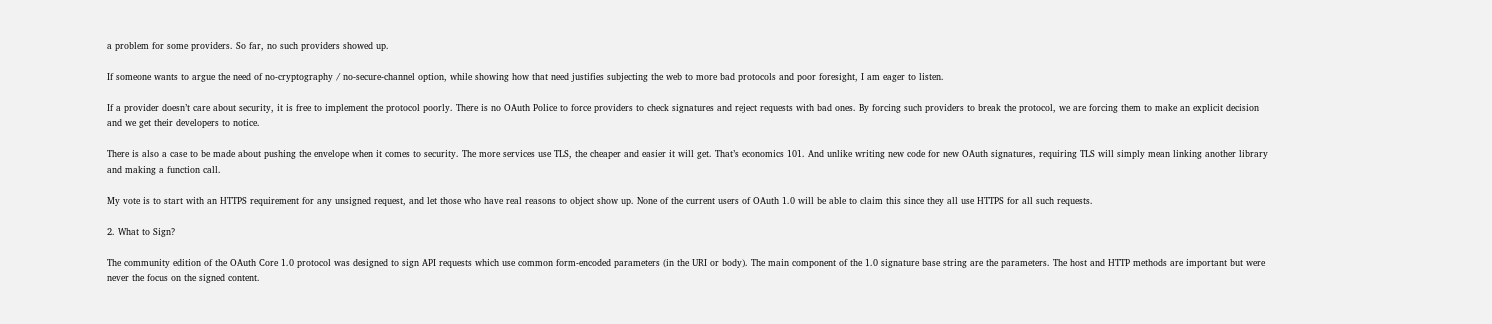a problem for some providers. So far, no such providers showed up.

If someone wants to argue the need of no-cryptography / no-secure-channel option, while showing how that need justifies subjecting the web to more bad protocols and poor foresight, I am eager to listen.

If a provider doesn’t care about security, it is free to implement the protocol poorly. There is no OAuth Police to force providers to check signatures and reject requests with bad ones. By forcing such providers to break the protocol, we are forcing them to make an explicit decision and we get their developers to notice.

There is also a case to be made about pushing the envelope when it comes to security. The more services use TLS, the cheaper and easier it will get. That’s economics 101. And unlike writing new code for new OAuth signatures, requiring TLS will simply mean linking another library and making a function call.

My vote is to start with an HTTPS requirement for any unsigned request, and let those who have real reasons to object show up. None of the current users of OAuth 1.0 will be able to claim this since they all use HTTPS for all such requests.

2. What to Sign?

The community edition of the OAuth Core 1.0 protocol was designed to sign API requests which use common form-encoded parameters (in the URI or body). The main component of the 1.0 signature base string are the parameters. The host and HTTP methods are important but were never the focus on the signed content.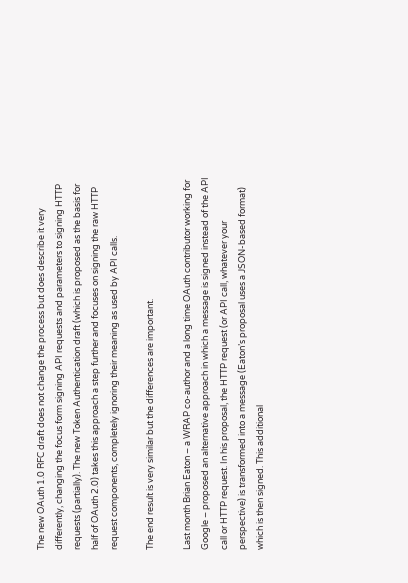The new OAuth 1.0 RFC draft does not change the process but does describe it very differently, changing the focus form signing API requests and parameters to signing HTTP requests (partially). The new Token Authentication draft (which is proposed as the basis for half of OAuth 2.0) takes this approach a step further and focuses on signing the raw HTTP request components, completely ignoring their meaning as used by API calls.

The end result is very similar but the differences are important.

Last month Brian Eaton – a WRAP co-author and a long time OAuth contributor working for Google – proposed an alternative approach in which a message is signed instead of the API call or HTTP request. In his proposal, the HTTP request (or API call, whatever your perspective) is transformed into a message (Eaton’s proposal uses a JSON-based format) which is then signed. This additional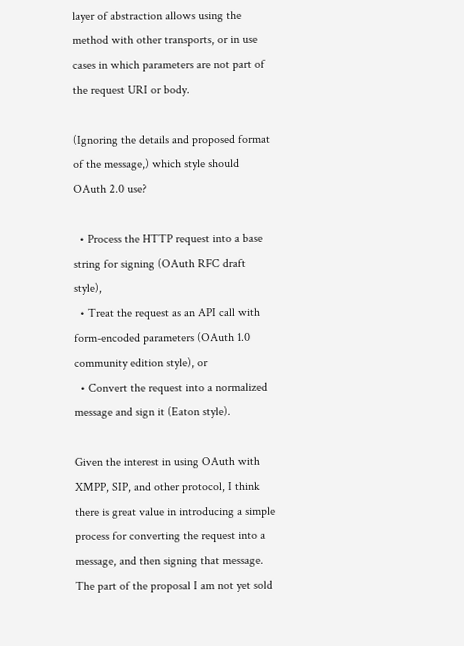layer of abstraction allows using the method with other transports, or in use cases in which parameters are not part of the request URI or body.

(Ignoring the details and proposed format of the message,) which style should OAuth 2.0 use?

  • Process the HTTP request into a base string for signing (OAuth RFC draft style),
  • Treat the request as an API call with form-encoded parameters (OAuth 1.0 community edition style), or
  • Convert the request into a normalized message and sign it (Eaton style).

Given the interest in using OAuth with XMPP, SIP, and other protocol, I think there is great value in introducing a simple process for converting the request into a message, and then signing that message. The part of the proposal I am not yet sold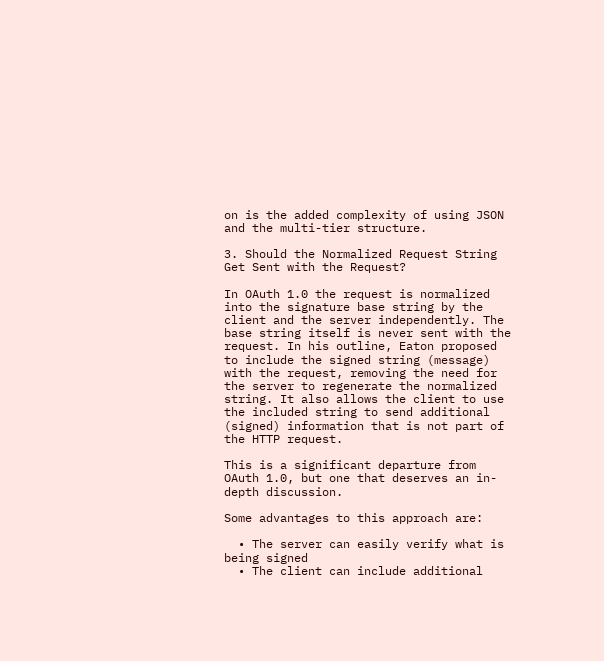on is the added complexity of using JSON and the multi-tier structure.

3. Should the Normalized Request String Get Sent with the Request?

In OAuth 1.0 the request is normalized into the signature base string by the client and the server independently. The base string itself is never sent with the request. In his outline, Eaton proposed to include the signed string (message) with the request, removing the need for the server to regenerate the normalized string. It also allows the client to use the included string to send additional (signed) information that is not part of the HTTP request.

This is a significant departure from OAuth 1.0, but one that deserves an in-depth discussion.

Some advantages to this approach are:

  • The server can easily verify what is being signed
  • The client can include additional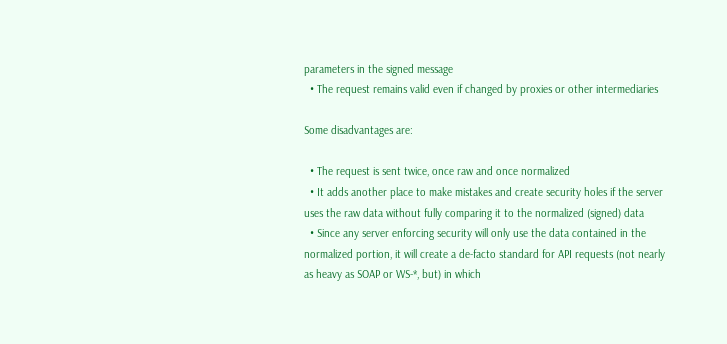parameters in the signed message
  • The request remains valid even if changed by proxies or other intermediaries

Some disadvantages are:

  • The request is sent twice, once raw and once normalized
  • It adds another place to make mistakes and create security holes if the server uses the raw data without fully comparing it to the normalized (signed) data
  • Since any server enforcing security will only use the data contained in the normalized portion, it will create a de-facto standard for API requests (not nearly as heavy as SOAP or WS-*, but) in which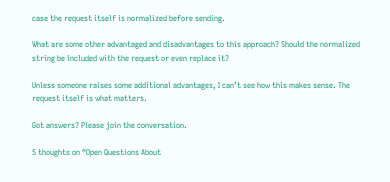case the request itself is normalized before sending.

What are some other advantaged and disadvantages to this approach? Should the normalized string be included with the request or even replace it?

Unless someone raises some additional advantages, I can’t see how this makes sense. The request itself is what matters.

Got answers? Please join the conversation.

5 thoughts on “Open Questions About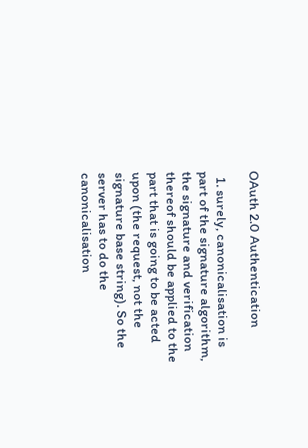OAuth 2.0 Authentication

  1. surely, canonicalisation is part of the signature algorithm, the signature and verification thereof should be applied to the part that is going to be acted upon (the request, not the signature base string). So the server has to do the canonicalisation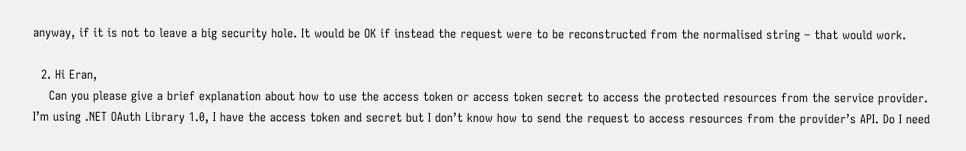anyway, if it is not to leave a big security hole. It would be OK if instead the request were to be reconstructed from the normalised string – that would work.

  2. Hi Eran,
    Can you please give a brief explanation about how to use the access token or access token secret to access the protected resources from the service provider. I’m using .NET OAuth Library 1.0, I have the access token and secret but I don’t know how to send the request to access resources from the provider’s API. Do I need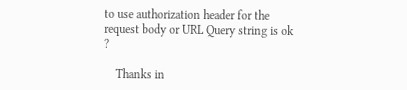to use authorization header for the request body or URL Query string is ok ?

    Thanks in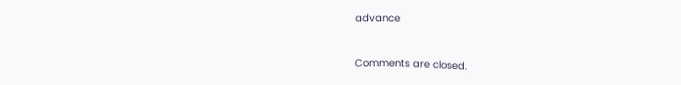advance


Comments are closed.